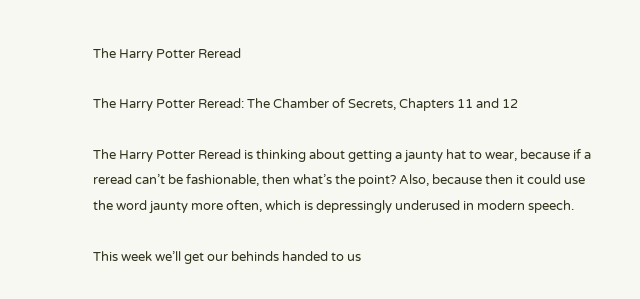The Harry Potter Reread

The Harry Potter Reread: The Chamber of Secrets, Chapters 11 and 12

The Harry Potter Reread is thinking about getting a jaunty hat to wear, because if a reread can’t be fashionable, then what’s the point? Also, because then it could use the word jaunty more often, which is depressingly underused in modern speech.

This week we’ll get our behinds handed to us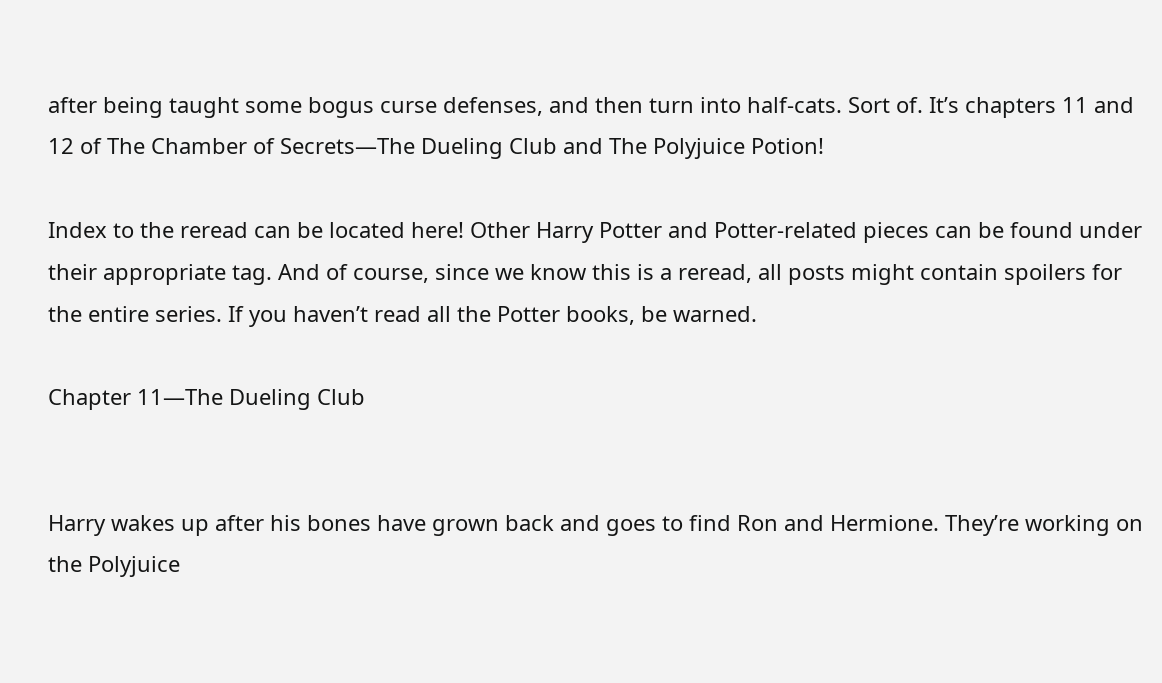after being taught some bogus curse defenses, and then turn into half-cats. Sort of. It’s chapters 11 and 12 of The Chamber of Secrets—The Dueling Club and The Polyjuice Potion!

Index to the reread can be located here! Other Harry Potter and Potter-related pieces can be found under their appropriate tag. And of course, since we know this is a reread, all posts might contain spoilers for the entire series. If you haven’t read all the Potter books, be warned.

Chapter 11—The Dueling Club


Harry wakes up after his bones have grown back and goes to find Ron and Hermione. They’re working on the Polyjuice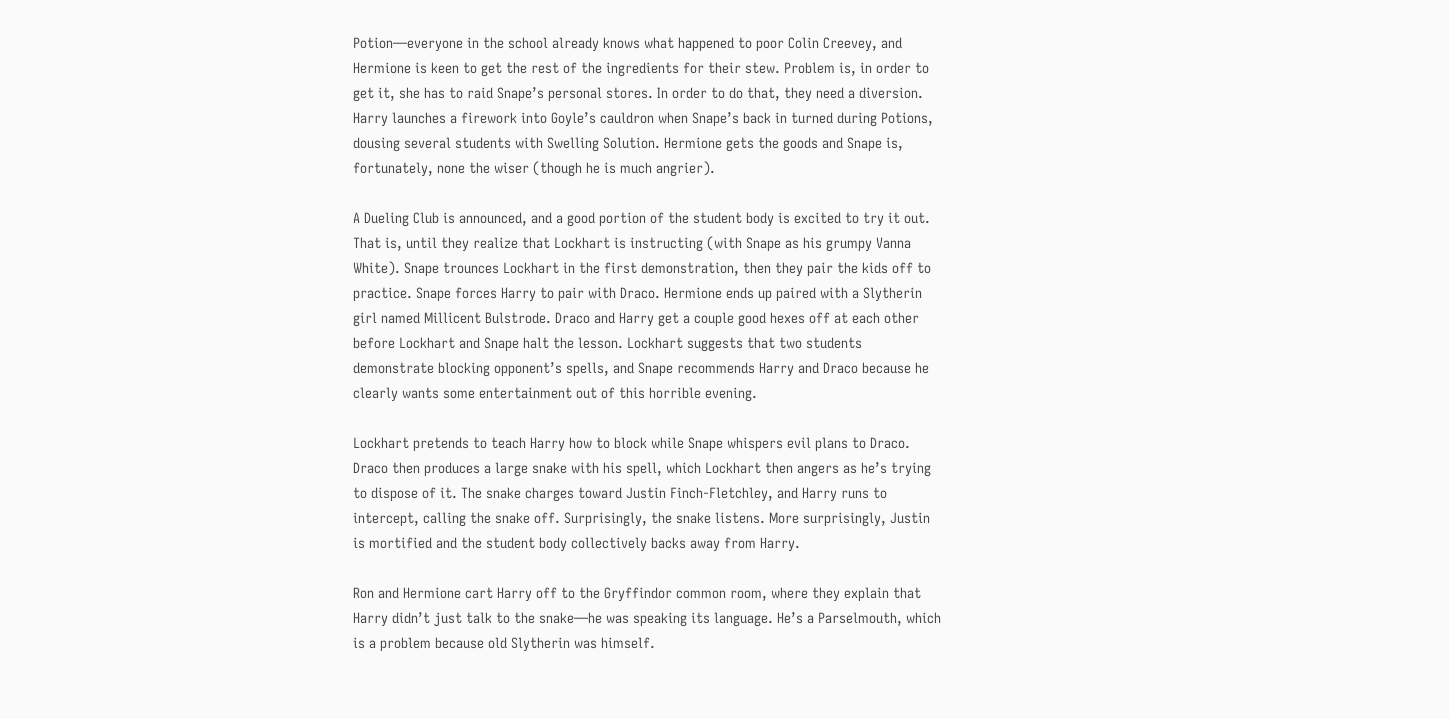Potion—everyone in the school already knows what happened to poor Colin Creevey, and Hermione is keen to get the rest of the ingredients for their stew. Problem is, in order to get it, she has to raid Snape’s personal stores. In order to do that, they need a diversion. Harry launches a firework into Goyle’s cauldron when Snape’s back in turned during Potions, dousing several students with Swelling Solution. Hermione gets the goods and Snape is, fortunately, none the wiser (though he is much angrier).

A Dueling Club is announced, and a good portion of the student body is excited to try it out. That is, until they realize that Lockhart is instructing (with Snape as his grumpy Vanna White). Snape trounces Lockhart in the first demonstration, then they pair the kids off to practice. Snape forces Harry to pair with Draco. Hermione ends up paired with a Slytherin girl named Millicent Bulstrode. Draco and Harry get a couple good hexes off at each other before Lockhart and Snape halt the lesson. Lockhart suggests that two students demonstrate blocking opponent’s spells, and Snape recommends Harry and Draco because he clearly wants some entertainment out of this horrible evening.

Lockhart pretends to teach Harry how to block while Snape whispers evil plans to Draco. Draco then produces a large snake with his spell, which Lockhart then angers as he’s trying to dispose of it. The snake charges toward Justin Finch-Fletchley, and Harry runs to intercept, calling the snake off. Surprisingly, the snake listens. More surprisingly, Justin is mortified and the student body collectively backs away from Harry.

Ron and Hermione cart Harry off to the Gryffindor common room, where they explain that Harry didn’t just talk to the snake—he was speaking its language. He’s a Parselmouth, which is a problem because old Slytherin was himself.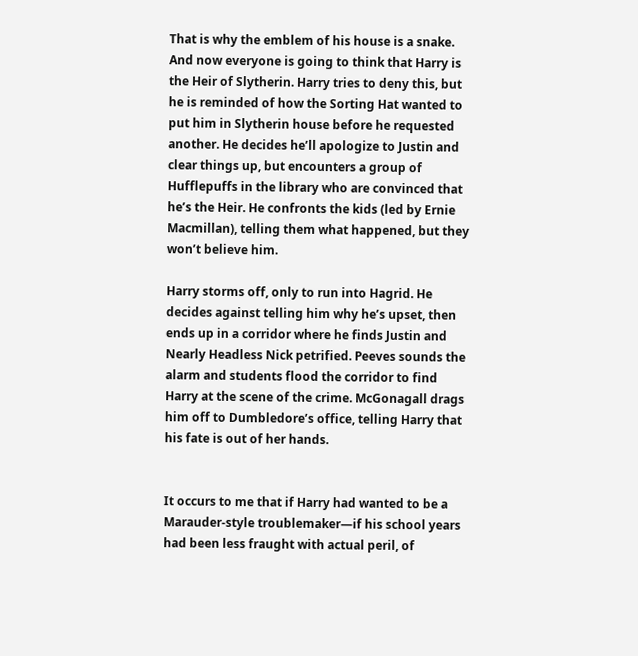That is why the emblem of his house is a snake. And now everyone is going to think that Harry is the Heir of Slytherin. Harry tries to deny this, but he is reminded of how the Sorting Hat wanted to put him in Slytherin house before he requested another. He decides he’ll apologize to Justin and clear things up, but encounters a group of Hufflepuffs in the library who are convinced that he’s the Heir. He confronts the kids (led by Ernie Macmillan), telling them what happened, but they won’t believe him.

Harry storms off, only to run into Hagrid. He decides against telling him why he’s upset, then ends up in a corridor where he finds Justin and Nearly Headless Nick petrified. Peeves sounds the alarm and students flood the corridor to find Harry at the scene of the crime. McGonagall drags him off to Dumbledore’s office, telling Harry that his fate is out of her hands.


It occurs to me that if Harry had wanted to be a Marauder-style troublemaker—if his school years had been less fraught with actual peril, of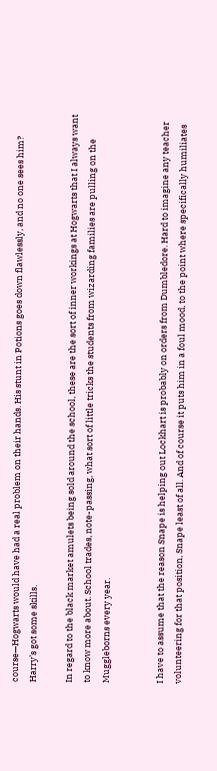course—Hogwarts would have had a real problem on their hands. His stunt in Potions goes down flawlessly, and no one sees him? Harry’s got some skills.

In regard to the black market amulets being sold around the school, these are the sort of inner workings at Hogwarts that I always want to know more about. School trades, note-passing, what sort of little tricks the students from wizarding families are pulling on the Muggleborns every year.


I have to assume that the reason Snape is helping out Lockhart is probably on orders from Dumbledore. Hard to imagine any teacher volunteering for that position, Snape least of all. And of course it puts him in a foul mood, to the point where specifically humiliates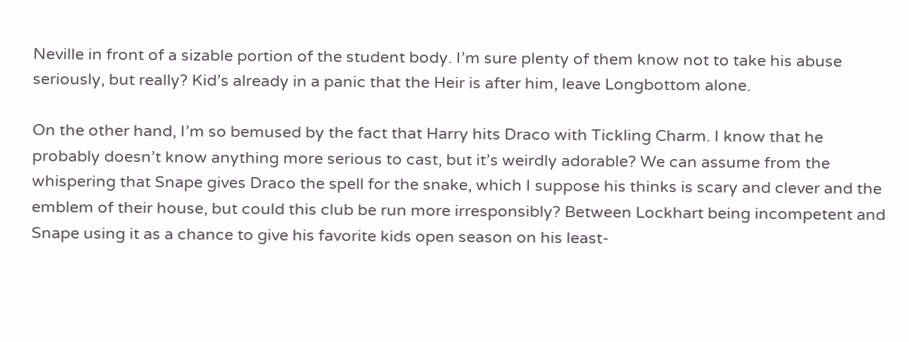Neville in front of a sizable portion of the student body. I’m sure plenty of them know not to take his abuse seriously, but really? Kid’s already in a panic that the Heir is after him, leave Longbottom alone.

On the other hand, I’m so bemused by the fact that Harry hits Draco with Tickling Charm. I know that he probably doesn’t know anything more serious to cast, but it’s weirdly adorable? We can assume from the whispering that Snape gives Draco the spell for the snake, which I suppose his thinks is scary and clever and the emblem of their house, but could this club be run more irresponsibly? Between Lockhart being incompetent and Snape using it as a chance to give his favorite kids open season on his least-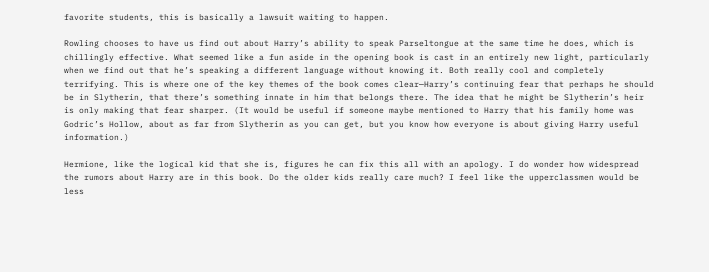favorite students, this is basically a lawsuit waiting to happen.

Rowling chooses to have us find out about Harry’s ability to speak Parseltongue at the same time he does, which is chillingly effective. What seemed like a fun aside in the opening book is cast in an entirely new light, particularly when we find out that he’s speaking a different language without knowing it. Both really cool and completely terrifying. This is where one of the key themes of the book comes clear—Harry’s continuing fear that perhaps he should be in Slytherin, that there’s something innate in him that belongs there. The idea that he might be Slytherin’s heir is only making that fear sharper. (It would be useful if someone maybe mentioned to Harry that his family home was Godric’s Hollow, about as far from Slytherin as you can get, but you know how everyone is about giving Harry useful information.)

Hermione, like the logical kid that she is, figures he can fix this all with an apology. I do wonder how widespread the rumors about Harry are in this book. Do the older kids really care much? I feel like the upperclassmen would be less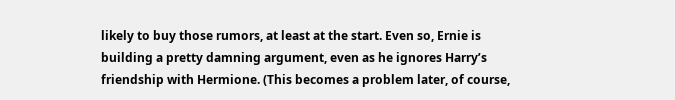likely to buy those rumors, at least at the start. Even so, Ernie is building a pretty damning argument, even as he ignores Harry’s friendship with Hermione. (This becomes a problem later, of course,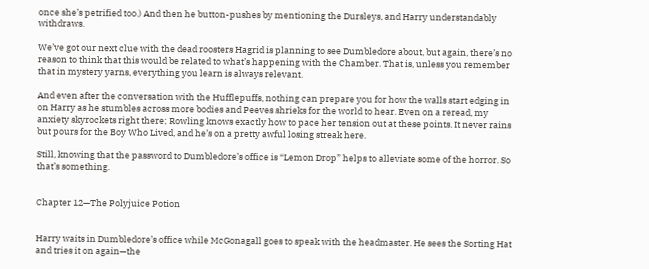once she’s petrified too.) And then he button-pushes by mentioning the Dursleys, and Harry understandably withdraws.

We’ve got our next clue with the dead roosters Hagrid is planning to see Dumbledore about, but again, there’s no reason to think that this would be related to what’s happening with the Chamber. That is, unless you remember that in mystery yarns, everything you learn is always relevant.

And even after the conversation with the Hufflepuffs, nothing can prepare you for how the walls start edging in on Harry as he stumbles across more bodies and Peeves shrieks for the world to hear. Even on a reread, my anxiety skyrockets right there; Rowling knows exactly how to pace her tension out at these points. It never rains but pours for the Boy Who Lived, and he’s on a pretty awful losing streak here.

Still, knowing that the password to Dumbledore’s office is “Lemon Drop” helps to alleviate some of the horror. So that’s something.


Chapter 12—The Polyjuice Potion


Harry waits in Dumbledore’s office while McGonagall goes to speak with the headmaster. He sees the Sorting Hat and tries it on again—the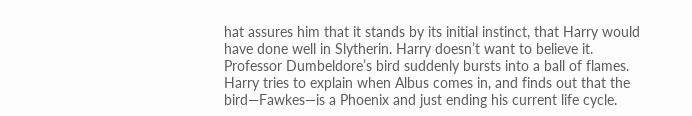hat assures him that it stands by its initial instinct, that Harry would have done well in Slytherin. Harry doesn’t want to believe it. Professor Dumbeldore’s bird suddenly bursts into a ball of flames. Harry tries to explain when Albus comes in, and finds out that the bird—Fawkes—is a Phoenix and just ending his current life cycle.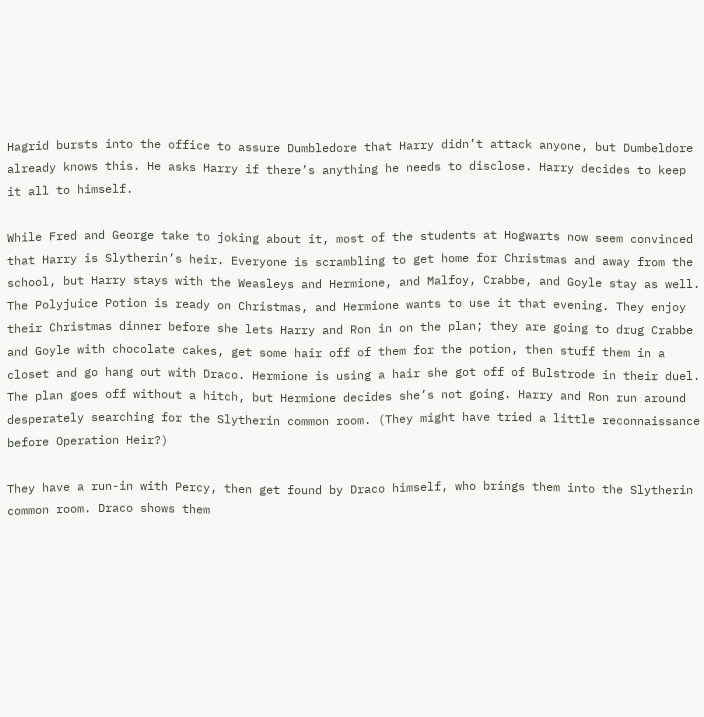Hagrid bursts into the office to assure Dumbledore that Harry didn’t attack anyone, but Dumbeldore already knows this. He asks Harry if there’s anything he needs to disclose. Harry decides to keep it all to himself.

While Fred and George take to joking about it, most of the students at Hogwarts now seem convinced that Harry is Slytherin’s heir. Everyone is scrambling to get home for Christmas and away from the school, but Harry stays with the Weasleys and Hermione, and Malfoy, Crabbe, and Goyle stay as well. The Polyjuice Potion is ready on Christmas, and Hermione wants to use it that evening. They enjoy their Christmas dinner before she lets Harry and Ron in on the plan; they are going to drug Crabbe and Goyle with chocolate cakes, get some hair off of them for the potion, then stuff them in a closet and go hang out with Draco. Hermione is using a hair she got off of Bulstrode in their duel. The plan goes off without a hitch, but Hermione decides she’s not going. Harry and Ron run around desperately searching for the Slytherin common room. (They might have tried a little reconnaissance before Operation Heir?)

They have a run-in with Percy, then get found by Draco himself, who brings them into the Slytherin common room. Draco shows them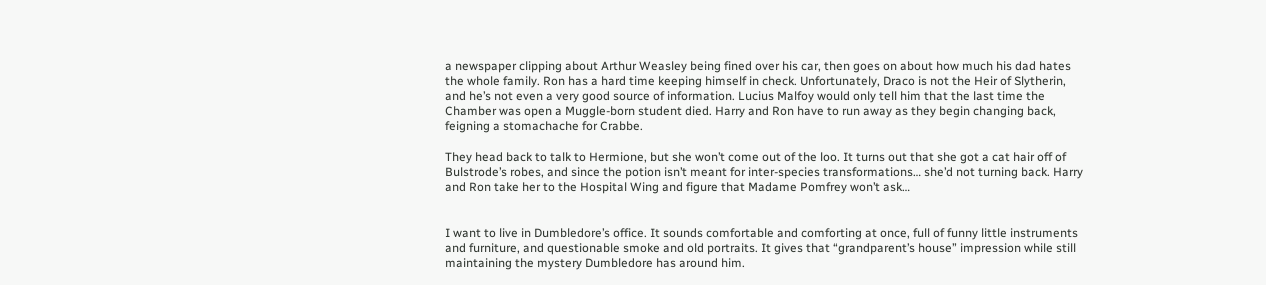a newspaper clipping about Arthur Weasley being fined over his car, then goes on about how much his dad hates the whole family. Ron has a hard time keeping himself in check. Unfortunately, Draco is not the Heir of Slytherin, and he’s not even a very good source of information. Lucius Malfoy would only tell him that the last time the Chamber was open a Muggle-born student died. Harry and Ron have to run away as they begin changing back, feigning a stomachache for Crabbe.

They head back to talk to Hermione, but she won’t come out of the loo. It turns out that she got a cat hair off of Bulstrode’s robes, and since the potion isn’t meant for inter-species transformations… she’d not turning back. Harry and Ron take her to the Hospital Wing and figure that Madame Pomfrey won’t ask…


I want to live in Dumbledore’s office. It sounds comfortable and comforting at once, full of funny little instruments and furniture, and questionable smoke and old portraits. It gives that “grandparent’s house” impression while still maintaining the mystery Dumbledore has around him.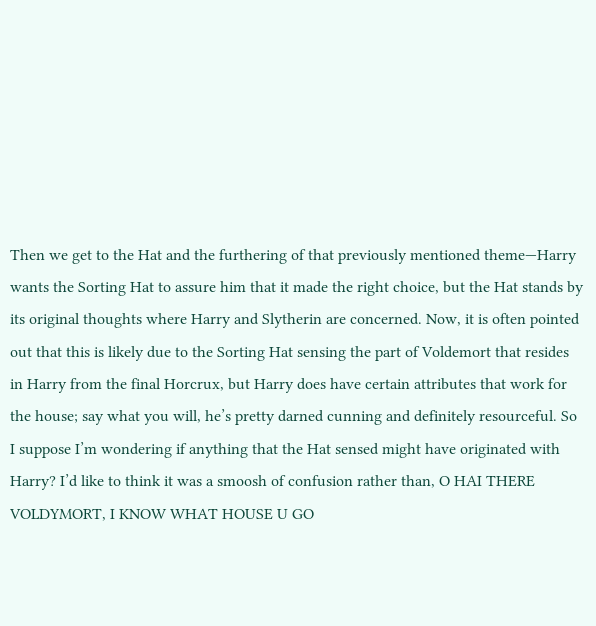Then we get to the Hat and the furthering of that previously mentioned theme—Harry wants the Sorting Hat to assure him that it made the right choice, but the Hat stands by its original thoughts where Harry and Slytherin are concerned. Now, it is often pointed out that this is likely due to the Sorting Hat sensing the part of Voldemort that resides in Harry from the final Horcrux, but Harry does have certain attributes that work for the house; say what you will, he’s pretty darned cunning and definitely resourceful. So I suppose I’m wondering if anything that the Hat sensed might have originated with Harry? I’d like to think it was a smoosh of confusion rather than, O HAI THERE VOLDYMORT, I KNOW WHAT HOUSE U GO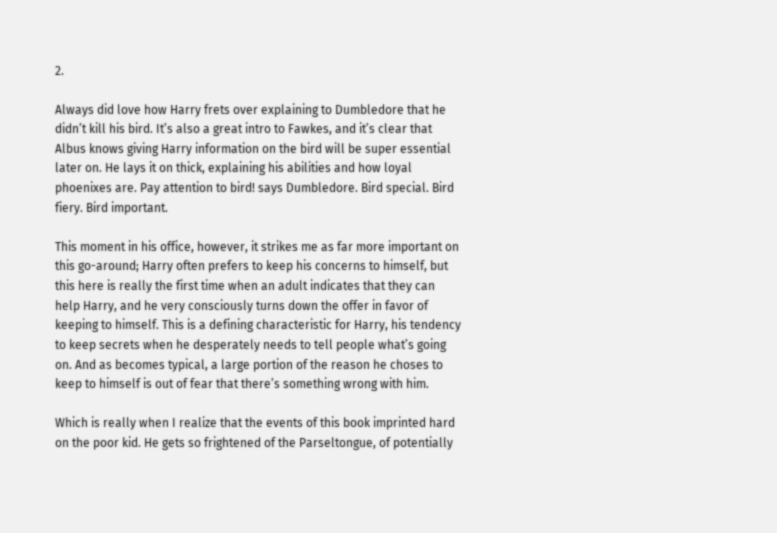2.

Always did love how Harry frets over explaining to Dumbledore that he didn’t kill his bird. It’s also a great intro to Fawkes, and it’s clear that Albus knows giving Harry information on the bird will be super essential later on. He lays it on thick, explaining his abilities and how loyal phoenixes are. Pay attention to bird! says Dumbledore. Bird special. Bird fiery. Bird important.

This moment in his office, however, it strikes me as far more important on this go-around; Harry often prefers to keep his concerns to himself, but this here is really the first time when an adult indicates that they can help Harry, and he very consciously turns down the offer in favor of keeping to himself. This is a defining characteristic for Harry, his tendency to keep secrets when he desperately needs to tell people what’s going on. And as becomes typical, a large portion of the reason he choses to keep to himself is out of fear that there’s something wrong with him.

Which is really when I realize that the events of this book imprinted hard on the poor kid. He gets so frightened of the Parseltongue, of potentially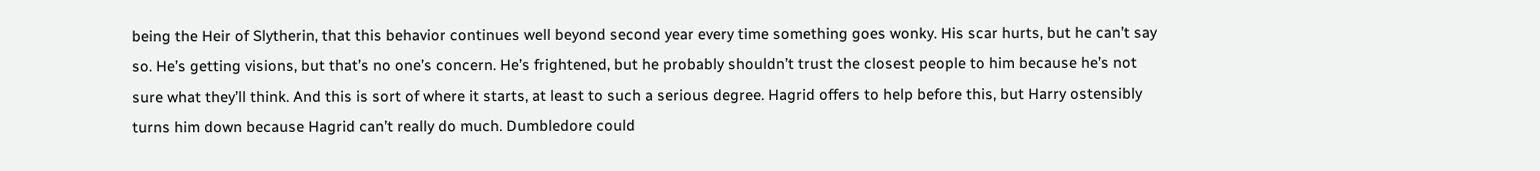being the Heir of Slytherin, that this behavior continues well beyond second year every time something goes wonky. His scar hurts, but he can’t say so. He’s getting visions, but that’s no one’s concern. He’s frightened, but he probably shouldn’t trust the closest people to him because he’s not sure what they’ll think. And this is sort of where it starts, at least to such a serious degree. Hagrid offers to help before this, but Harry ostensibly turns him down because Hagrid can’t really do much. Dumbledore could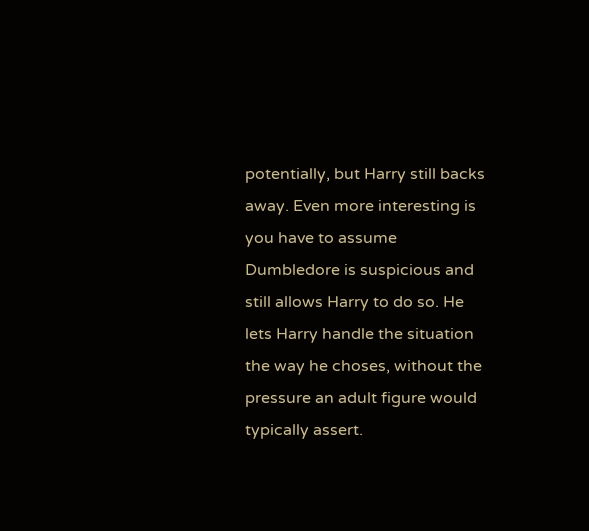potentially, but Harry still backs away. Even more interesting is you have to assume Dumbledore is suspicious and still allows Harry to do so. He lets Harry handle the situation the way he choses, without the pressure an adult figure would typically assert.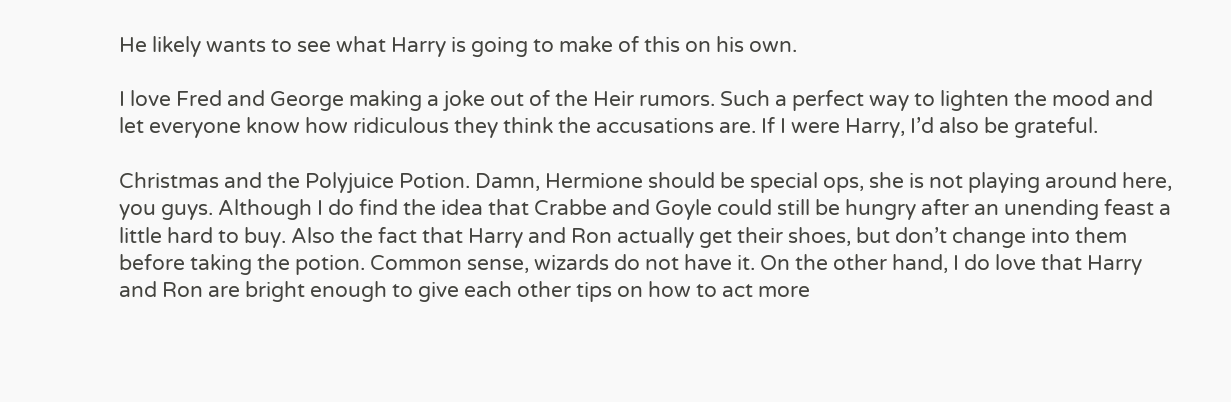He likely wants to see what Harry is going to make of this on his own.

I love Fred and George making a joke out of the Heir rumors. Such a perfect way to lighten the mood and let everyone know how ridiculous they think the accusations are. If I were Harry, I’d also be grateful.

Christmas and the Polyjuice Potion. Damn, Hermione should be special ops, she is not playing around here, you guys. Although I do find the idea that Crabbe and Goyle could still be hungry after an unending feast a little hard to buy. Also the fact that Harry and Ron actually get their shoes, but don’t change into them before taking the potion. Common sense, wizards do not have it. On the other hand, I do love that Harry and Ron are bright enough to give each other tips on how to act more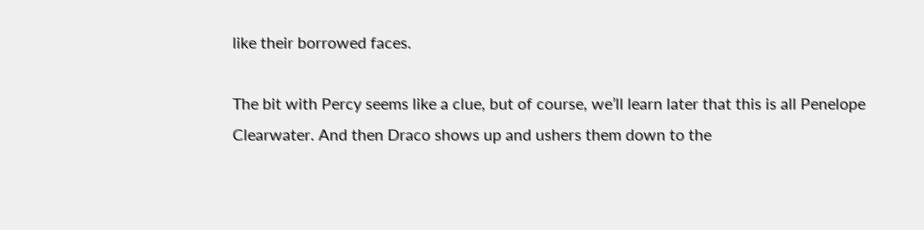like their borrowed faces.

The bit with Percy seems like a clue, but of course, we’ll learn later that this is all Penelope Clearwater. And then Draco shows up and ushers them down to the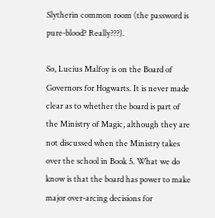Slytherin common room (the password is pure-blood? Really???).

So, Lucius Malfoy is on the Board of Governors for Hogwarts. It is never made clear as to whether the board is part of the Ministry of Magic, although they are not discussed when the Ministry takes over the school in Book 5. What we do know is that the board has power to make major over-arcing decisions for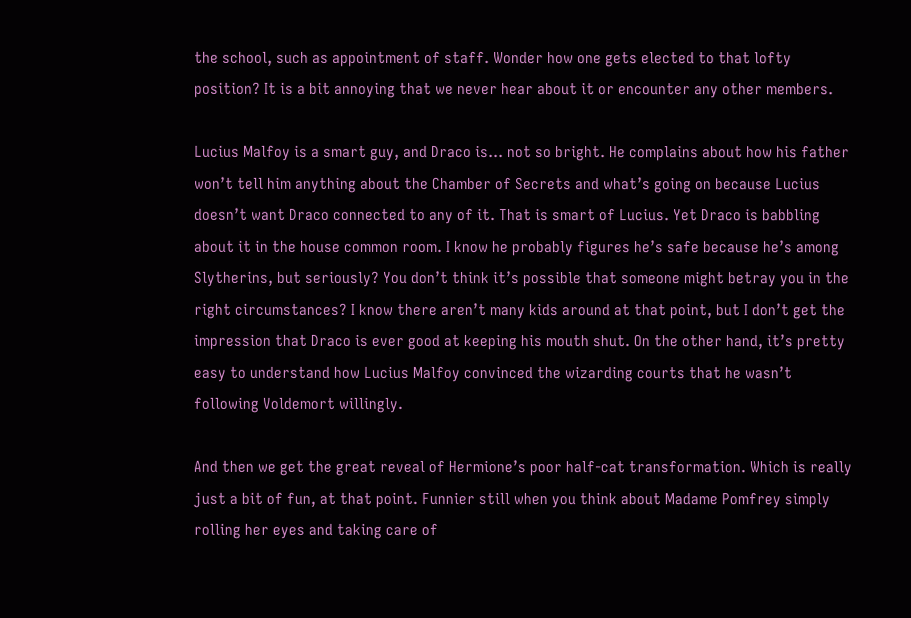the school, such as appointment of staff. Wonder how one gets elected to that lofty position? It is a bit annoying that we never hear about it or encounter any other members.

Lucius Malfoy is a smart guy, and Draco is… not so bright. He complains about how his father won’t tell him anything about the Chamber of Secrets and what’s going on because Lucius doesn’t want Draco connected to any of it. That is smart of Lucius. Yet Draco is babbling about it in the house common room. I know he probably figures he’s safe because he’s among Slytherins, but seriously? You don’t think it’s possible that someone might betray you in the right circumstances? I know there aren’t many kids around at that point, but I don’t get the impression that Draco is ever good at keeping his mouth shut. On the other hand, it’s pretty easy to understand how Lucius Malfoy convinced the wizarding courts that he wasn’t following Voldemort willingly.

And then we get the great reveal of Hermione’s poor half-cat transformation. Which is really just a bit of fun, at that point. Funnier still when you think about Madame Pomfrey simply rolling her eyes and taking care of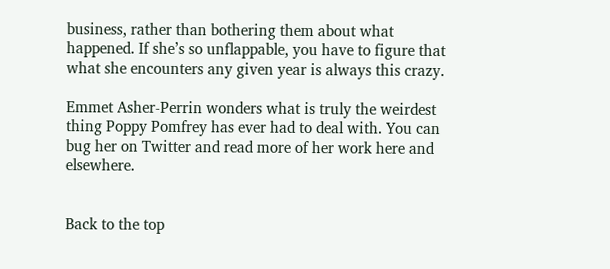business, rather than bothering them about what happened. If she’s so unflappable, you have to figure that what she encounters any given year is always this crazy.

Emmet Asher-Perrin wonders what is truly the weirdest thing Poppy Pomfrey has ever had to deal with. You can bug her on Twitter and read more of her work here and elsewhere.


Back to the top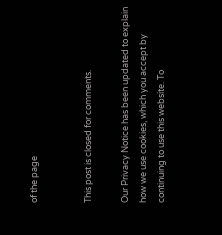of the page


This post is closed for comments.

Our Privacy Notice has been updated to explain how we use cookies, which you accept by continuing to use this website. To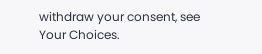withdraw your consent, see Your Choices.